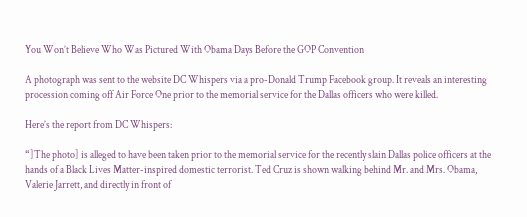You Won’t Believe Who Was Pictured With Obama Days Before the GOP Convention

A photograph was sent to the website DC Whispers via a pro-Donald Trump Facebook group. It reveals an interesting procession coming off Air Force One prior to the memorial service for the Dallas officers who were killed.

Here’s the report from DC Whispers:

“]The photo] is alleged to have been taken prior to the memorial service for the recently slain Dallas police officers at the hands of a Black Lives Matter-inspired domestic terrorist. Ted Cruz is shown walking behind Mr. and Mrs. Obama, Valerie Jarrett, and directly in front of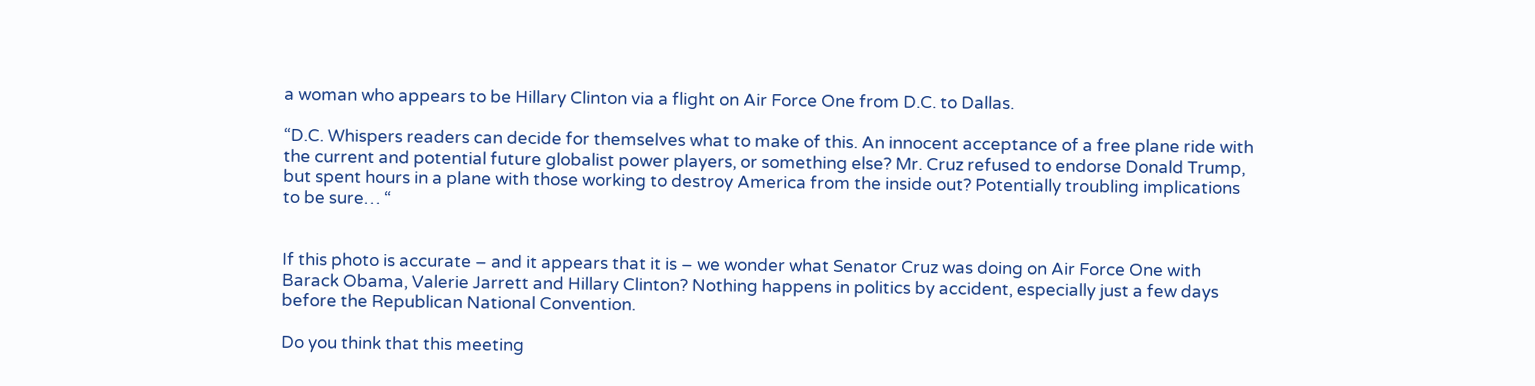a woman who appears to be Hillary Clinton via a flight on Air Force One from D.C. to Dallas.

“D.C. Whispers readers can decide for themselves what to make of this. An innocent acceptance of a free plane ride with the current and potential future globalist power players, or something else? Mr. Cruz refused to endorse Donald Trump, but spent hours in a plane with those working to destroy America from the inside out? Potentially troubling implications to be sure… “


If this photo is accurate – and it appears that it is – we wonder what Senator Cruz was doing on Air Force One with Barack Obama, Valerie Jarrett and Hillary Clinton? Nothing happens in politics by accident, especially just a few days before the Republican National Convention.

Do you think that this meeting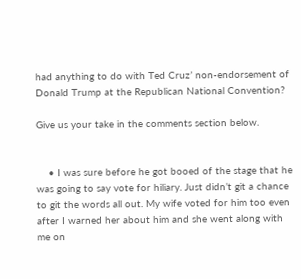had anything to do with Ted Cruz’ non-endorsement of Donald Trump at the Republican National Convention?

Give us your take in the comments section below.


    • I was sure before he got booed of the stage that he was going to say vote for hiliary. Just didn’t git a chance to git the words all out. My wife voted for him too even after I warned her about him and she went along with me on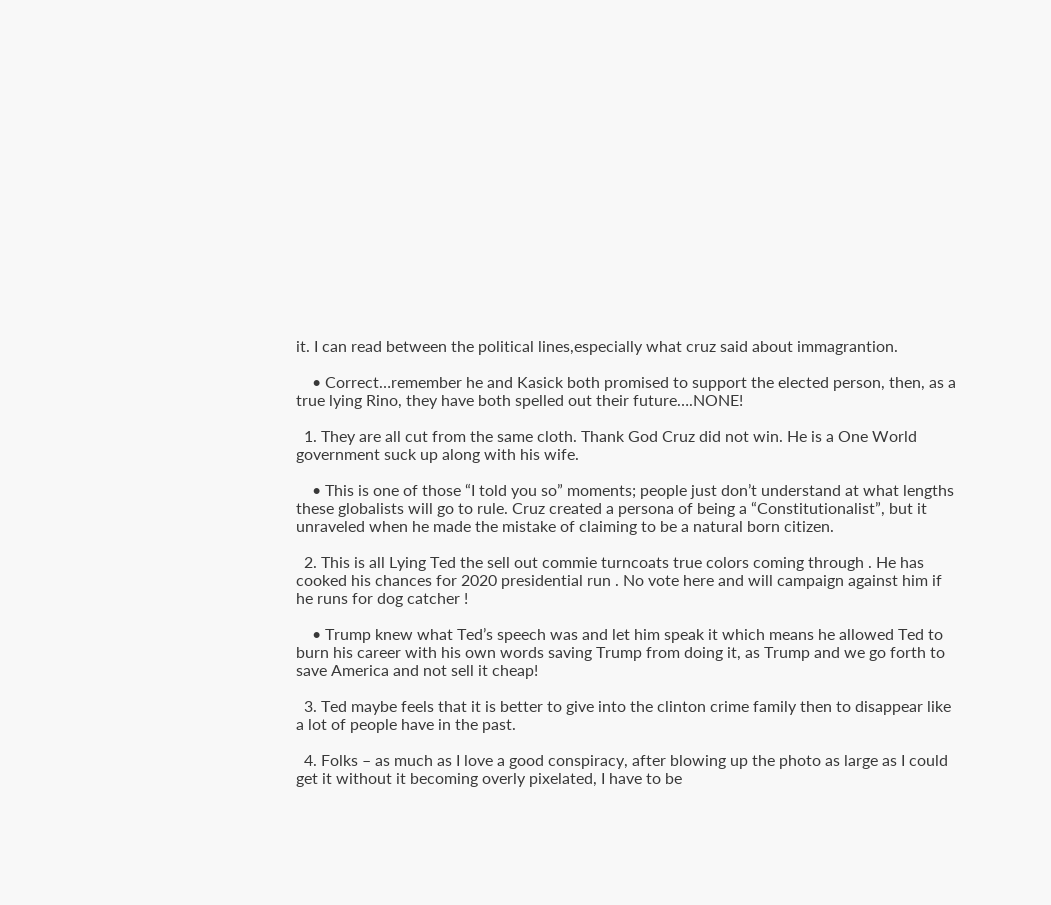it. I can read between the political lines,especially what cruz said about immagrantion.

    • Correct…remember he and Kasick both promised to support the elected person, then, as a true lying Rino, they have both spelled out their future….NONE!

  1. They are all cut from the same cloth. Thank God Cruz did not win. He is a One World government suck up along with his wife.

    • This is one of those “I told you so” moments; people just don’t understand at what lengths these globalists will go to rule. Cruz created a persona of being a “Constitutionalist”, but it unraveled when he made the mistake of claiming to be a natural born citizen.

  2. This is all Lying Ted the sell out commie turncoats true colors coming through . He has cooked his chances for 2020 presidential run . No vote here and will campaign against him if he runs for dog catcher !

    • Trump knew what Ted’s speech was and let him speak it which means he allowed Ted to burn his career with his own words saving Trump from doing it, as Trump and we go forth to save America and not sell it cheap!

  3. Ted maybe feels that it is better to give into the clinton crime family then to disappear like a lot of people have in the past.

  4. Folks – as much as I love a good conspiracy, after blowing up the photo as large as I could get it without it becoming overly pixelated, I have to be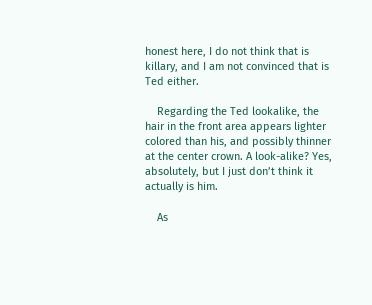honest here, I do not think that is killary, and I am not convinced that is Ted either.

    Regarding the Ted lookalike, the hair in the front area appears lighter colored than his, and possibly thinner at the center crown. A look-alike? Yes, absolutely, but I just don’t think it actually is him.

    As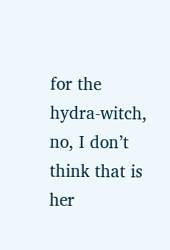for the hydra-witch, no, I don’t think that is her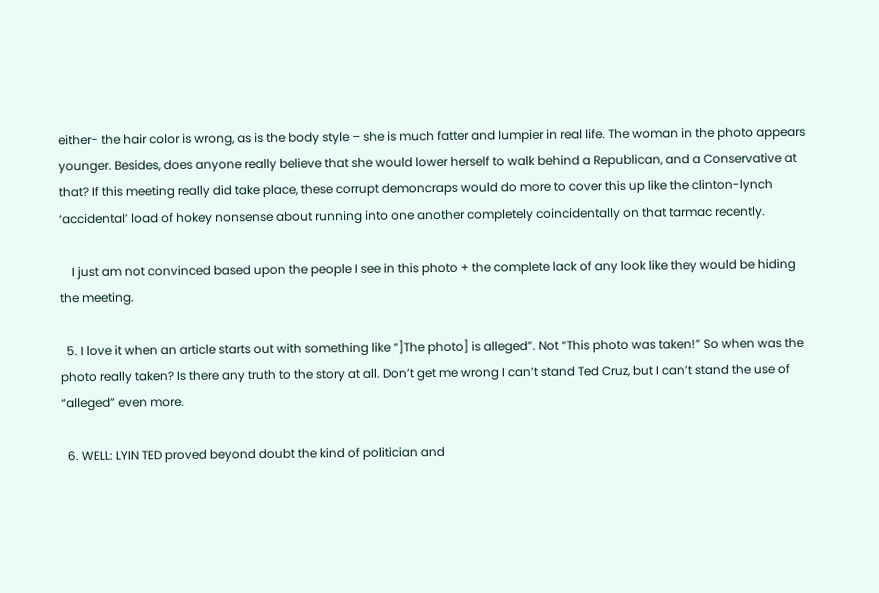either- the hair color is wrong, as is the body style – she is much fatter and lumpier in real life. The woman in the photo appears younger. Besides, does anyone really believe that she would lower herself to walk behind a Republican, and a Conservative at that? If this meeting really did take place, these corrupt demoncraps would do more to cover this up like the clinton-lynch ‘accidental’ load of hokey nonsense about running into one another completely coincidentally on that tarmac recently.

    I just am not convinced based upon the people I see in this photo + the complete lack of any look like they would be hiding the meeting.

  5. I love it when an article starts out with something like “]The photo] is alleged”. Not “This photo was taken!” So when was the photo really taken? Is there any truth to the story at all. Don’t get me wrong I can’t stand Ted Cruz, but I can’t stand the use of “alleged” even more.

  6. WELL: LYIN TED proved beyond doubt the kind of politician and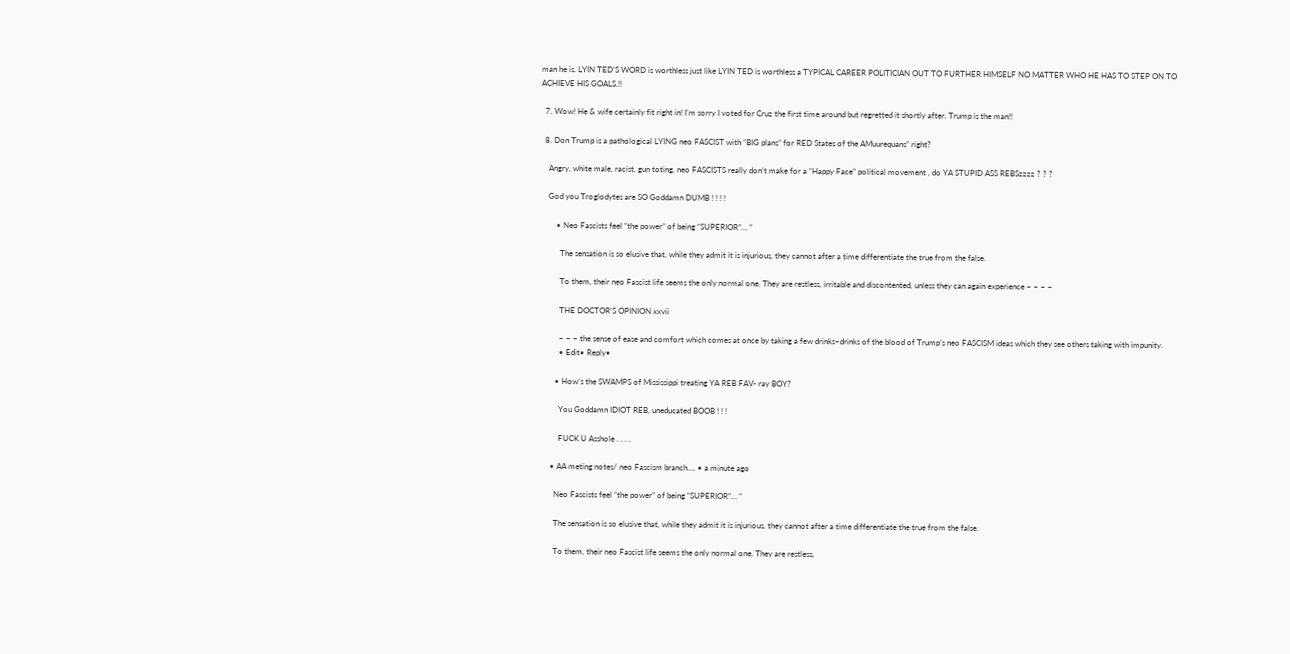man he is. LYIN TED’S WORD is worthless just like LYIN TED is worthless a TYPICAL CAREER POLITICIAN OUT TO FURTHER HIMSELF NO MATTER WHO HE HAS TO STEP ON TO ACHIEVE HIS GOALS.!!

  7. Wow! He & wife certainly fit right in! I’m sorry I voted for Cruz the first time around but regretted it shortly after. Trump is the man!!

  8. Don Trump is a pathological LYING neo FASCIST with “BIG plans” for RED States of the AMuurequans” right?

    Angry, white male, racist, gun toting, neo FASCISTS really don’t make for a “Happy Face” political movement , do YA STUPID ASS REBSzzzz ? ? ?

    God you Troglodytes are SO Goddamn DUMB ! ! ! !

        • Neo Fascists feel “the power” of being “SUPERIOR”… ”

          The sensation is so elusive that, while they admit it is injurious, they cannot after a time differentiate the true from the false.

          To them, their neo Fascist life seems the only normal one. They are restless, irritable and discontented, unless they can again experience ~ ~ ~ ~

          THE DOCTOR’S OPINION xxvii

          ~ ~ ~ the sense of ease and comfort which comes at once by taking a few drinks–drinks of the blood of Trump’s neo FASCISM ideas which they see others taking with impunity.
          • Edit• Reply•

        • How’s the SWAMPS of Mississippi treating YA REB FAV- ray BOY?

          You Goddamn IDIOT REB, uneducated BOOB ! ! !

          FUCK U Asshole . . . .

      • AA meting notes/ neo Fascism branch…. • a minute ago

        Neo Fascists feel “the power” of being “SUPERIOR”… ”

        The sensation is so elusive that, while they admit it is injurious, they cannot after a time differentiate the true from the false.

        To them, their neo Fascist life seems the only normal one. They are restless,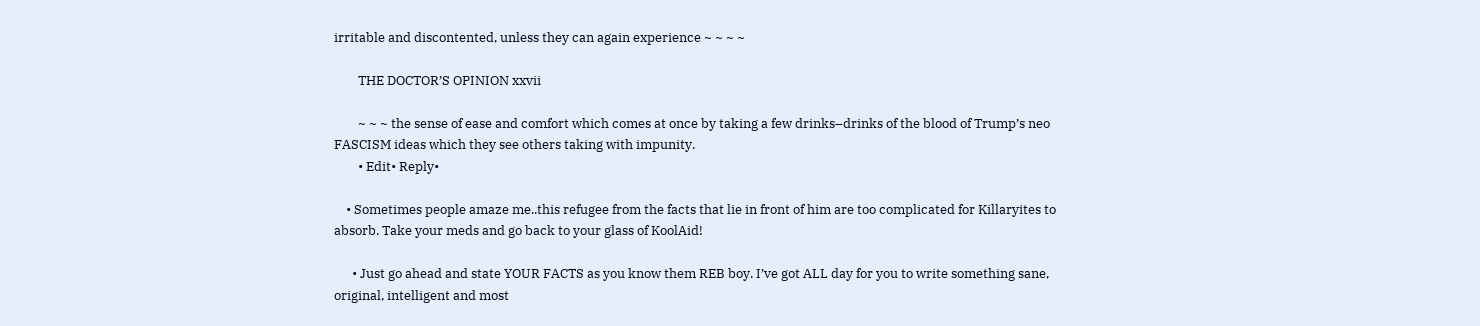irritable and discontented, unless they can again experience ~ ~ ~ ~

        THE DOCTOR’S OPINION xxvii

        ~ ~ ~ the sense of ease and comfort which comes at once by taking a few drinks–drinks of the blood of Trump’s neo FASCISM ideas which they see others taking with impunity.
        • Edit• Reply•

    • Sometimes people amaze me..this refugee from the facts that lie in front of him are too complicated for Killaryites to absorb. Take your meds and go back to your glass of KoolAid!

      • Just go ahead and state YOUR FACTS as you know them REB boy. I’ve got ALL day for you to write something sane, original, intelligent and most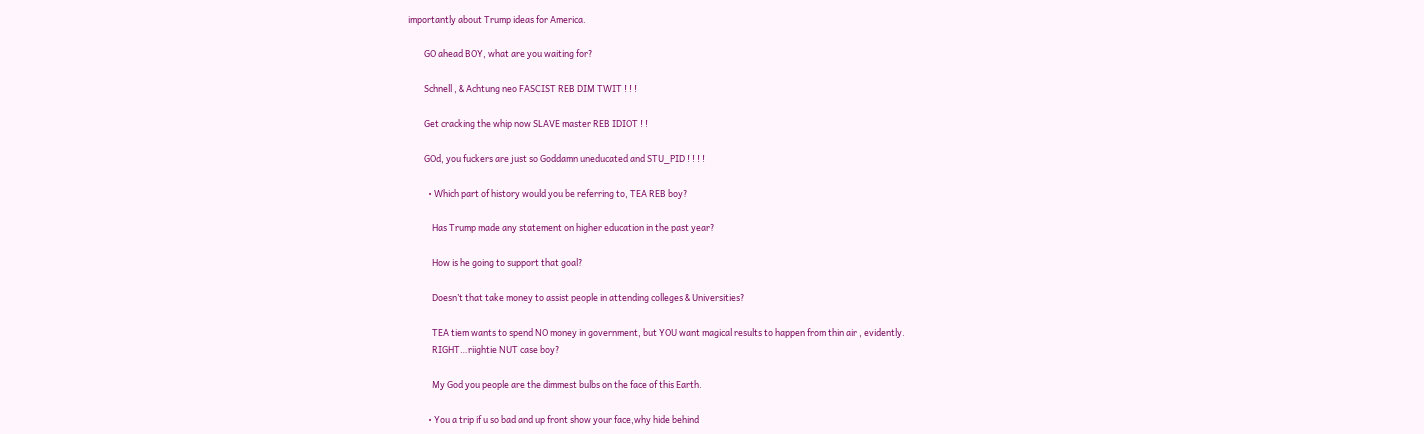importantly about Trump ideas for America.

        GO ahead BOY, what are you waiting for?

        Schnell , & Achtung neo FASCIST REB DIM TWIT ! ! !

        Get cracking the whip now SLAVE master REB IDIOT ! !

        GOd, you fuckers are just so Goddamn uneducated and STU_PID ! ! ! !

          • Which part of history would you be referring to, TEA REB boy?

            Has Trump made any statement on higher education in the past year?

            How is he going to support that goal?

            Doesn’t that take money to assist people in attending colleges & Universities?

            TEA tiem wants to spend NO money in government, but YOU want magical results to happen from thin air , evidently.
            RIGHT…riightie NUT case boy?

            My God you people are the dimmest bulbs on the face of this Earth.

          • You a trip if u so bad and up front show your face,why hide behind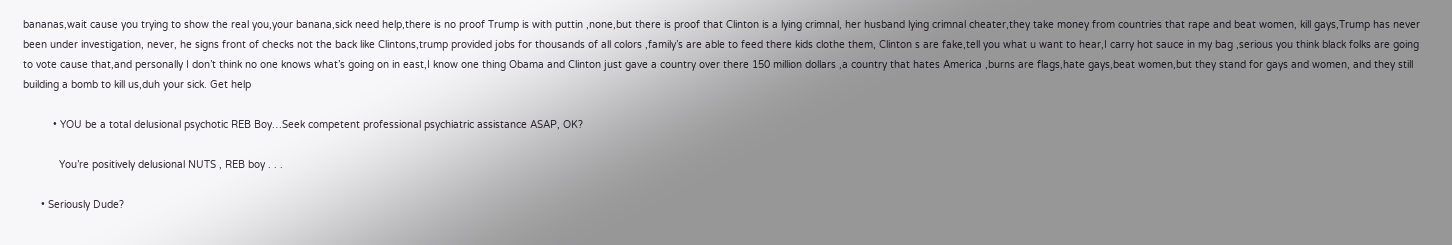bananas,wait cause you trying to show the real you,your banana,sick need help,there is no proof Trump is with puttin ,none,but there is proof that Clinton is a lying crimnal, her husband lying crimnal cheater,they take money from countries that rape and beat women, kill gays,Trump has never been under investigation, never, he signs front of checks not the back like Clintons,trump provided jobs for thousands of all colors ,family’s are able to feed there kids clothe them, Clinton s are fake,tell you what u want to hear,I carry hot sauce in my bag ,serious you think black folks are going to vote cause that,and personally I don’t think no one knows what’s going on in east,I know one thing Obama and Clinton just gave a country over there 150 million dollars ,a country that hates America ,burns are flags,hate gays,beat women,but they stand for gays and women, and they still building a bomb to kill us,duh your sick. Get help

          • YOU be a total delusional psychotic REB Boy…Seek competent professional psychiatric assistance ASAP, OK?

            You’re positively delusional NUTS , REB boy . . .

      • Seriously Dude?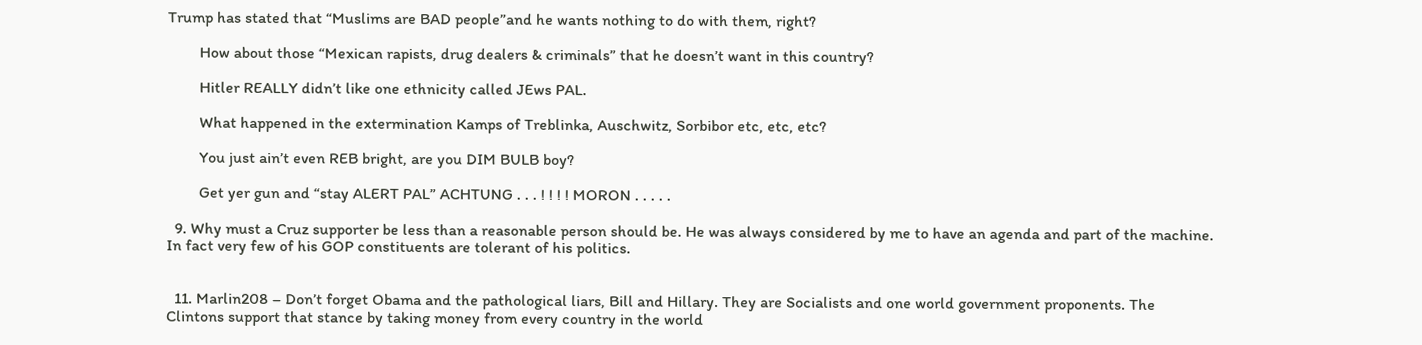Trump has stated that “Muslims are BAD people”and he wants nothing to do with them, right?

        How about those “Mexican rapists, drug dealers & criminals” that he doesn’t want in this country?

        Hitler REALLY didn’t like one ethnicity called JEws PAL.

        What happened in the extermination Kamps of Treblinka, Auschwitz, Sorbibor etc, etc, etc?

        You just ain’t even REB bright, are you DIM BULB boy?

        Get yer gun and “stay ALERT PAL” ACHTUNG . . . ! ! ! ! MORON . . . . .

  9. Why must a Cruz supporter be less than a reasonable person should be. He was always considered by me to have an agenda and part of the machine. In fact very few of his GOP constituents are tolerant of his politics.


  11. Marlin208 – Don’t forget Obama and the pathological liars, Bill and Hillary. They are Socialists and one world government proponents. The Clintons support that stance by taking money from every country in the world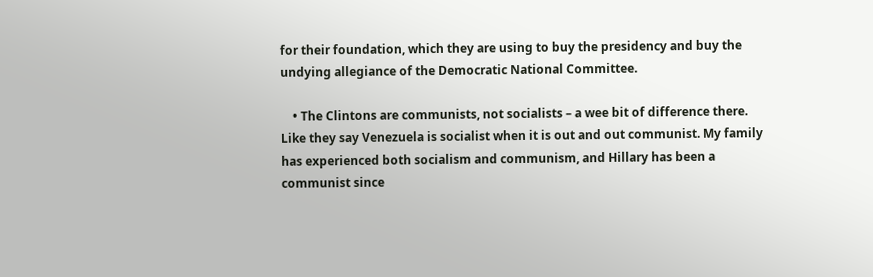for their foundation, which they are using to buy the presidency and buy the undying allegiance of the Democratic National Committee.

    • The Clintons are communists, not socialists – a wee bit of difference there. Like they say Venezuela is socialist when it is out and out communist. My family has experienced both socialism and communism, and Hillary has been a communist since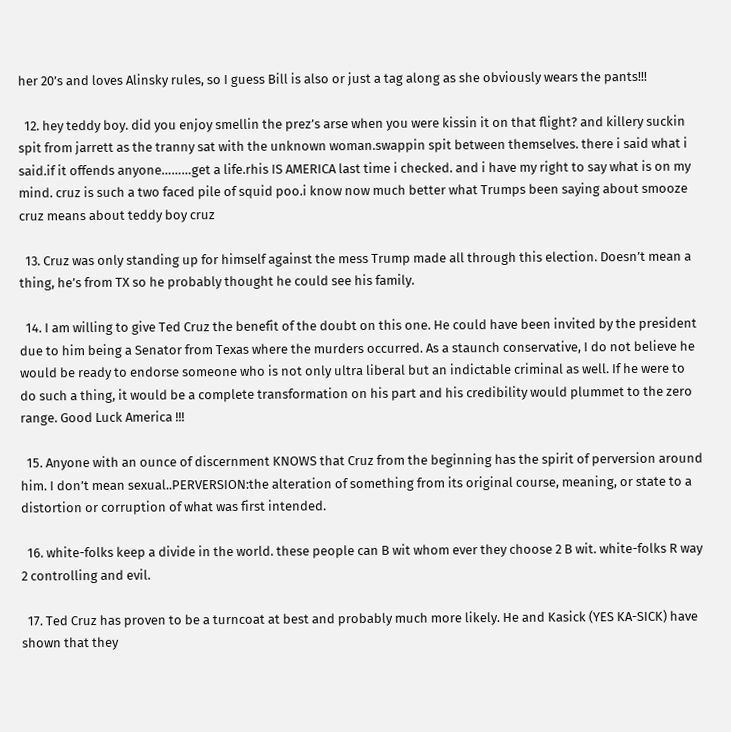her 20’s and loves Alinsky rules, so I guess Bill is also or just a tag along as she obviously wears the pants!!!

  12. hey teddy boy. did you enjoy smellin the prez’s arse when you were kissin it on that flight? and killery suckin spit from jarrett as the tranny sat with the unknown woman.swappin spit between themselves. there i said what i said.if it offends anyone………get a life.rhis IS AMERICA last time i checked. and i have my right to say what is on my mind. cruz is such a two faced pile of squid poo.i know now much better what Trumps been saying about smooze cruz means about teddy boy cruz

  13. Cruz was only standing up for himself against the mess Trump made all through this election. Doesn’t mean a thing, he’s from TX so he probably thought he could see his family.

  14. I am willing to give Ted Cruz the benefit of the doubt on this one. He could have been invited by the president due to him being a Senator from Texas where the murders occurred. As a staunch conservative, I do not believe he would be ready to endorse someone who is not only ultra liberal but an indictable criminal as well. If he were to do such a thing, it would be a complete transformation on his part and his credibility would plummet to the zero range. Good Luck America !!!

  15. Anyone with an ounce of discernment KNOWS that Cruz from the beginning has the spirit of perversion around him. I don’t mean sexual..PERVERSION:the alteration of something from its original course, meaning, or state to a distortion or corruption of what was first intended.

  16. white-folks keep a divide in the world. these people can B wit whom ever they choose 2 B wit. white-folks R way 2 controlling and evil.

  17. Ted Cruz has proven to be a turncoat at best and probably much more likely. He and Kasick (YES KA-SICK) have shown that they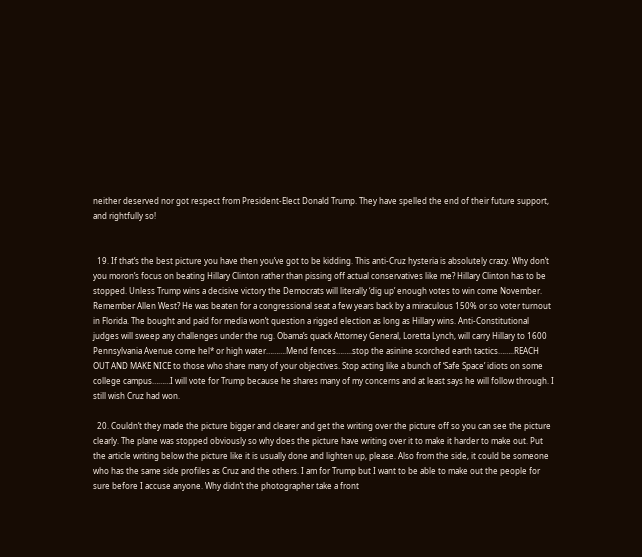neither deserved nor got respect from President-Elect Donald Trump. They have spelled the end of their future support, and rightfully so!


  19. If that’s the best picture you have then you’ve got to be kidding. This anti-Cruz hysteria is absolutely crazy. Why don’t you moron’s focus on beating Hillary Clinton rather than pissing off actual conservatives like me? Hillary Clinton has to be stopped. Unless Trump wins a decisive victory the Democrats will literally ‘dig up’ enough votes to win come November. Remember Allen West? He was beaten for a congressional seat a few years back by a miraculous 150% or so voter turnout in Florida. The bought and paid for media won’t question a rigged election as long as Hillary wins. Anti-Constitutional judges will sweep any challenges under the rug. Obama’s quack Attorney General, Loretta Lynch, will carry Hillary to 1600 Pennsylvania Avenue come hel* or high water……….Mend fences……..stop the asinine scorched earth tactics……..REACH OUT AND MAKE NICE to those who share many of your objectives. Stop acting like a bunch of ‘Safe Space’ idiots on some college campus………I will vote for Trump because he shares many of my concerns and at least says he will follow through. I still wish Cruz had won.

  20. Couldn’t they made the picture bigger and clearer and get the writing over the picture off so you can see the picture clearly. The plane was stopped obviously so why does the picture have writing over it to make it harder to make out. Put the article writing below the picture like it is usually done and lighten up, please. Also from the side, it could be someone who has the same side profiles as Cruz and the others. I am for Trump but I want to be able to make out the people for sure before I accuse anyone. Why didn’t the photographer take a front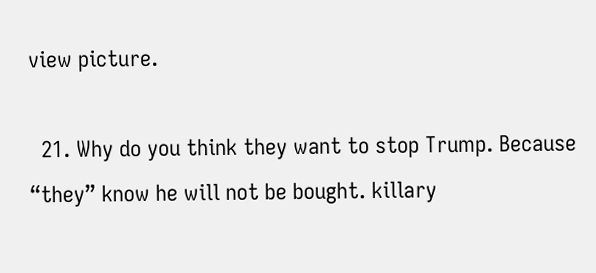view picture.

  21. Why do you think they want to stop Trump. Because “they” know he will not be bought. killary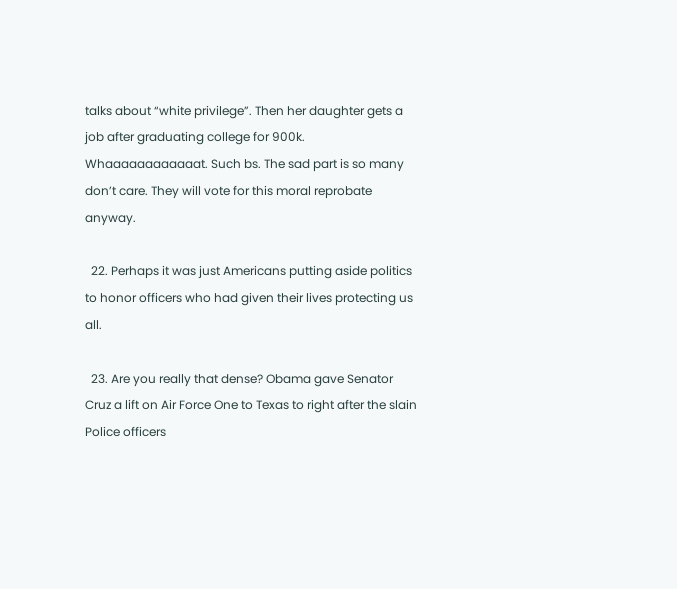talks about “white privilege”. Then her daughter gets a job after graduating college for 900k. Whaaaaaaaaaaaat. Such bs. The sad part is so many don’t care. They will vote for this moral reprobate anyway.

  22. Perhaps it was just Americans putting aside politics to honor officers who had given their lives protecting us all.

  23. Are you really that dense? Obama gave Senator Cruz a lift on Air Force One to Texas to right after the slain Police officers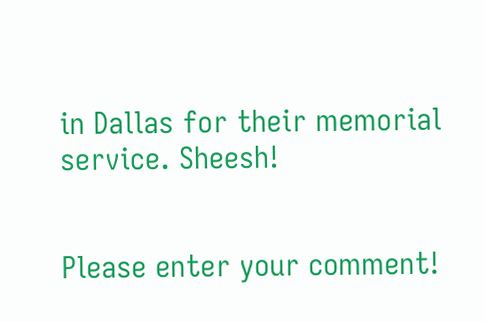in Dallas for their memorial service. Sheesh!


Please enter your comment!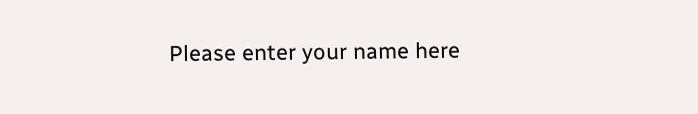Please enter your name here